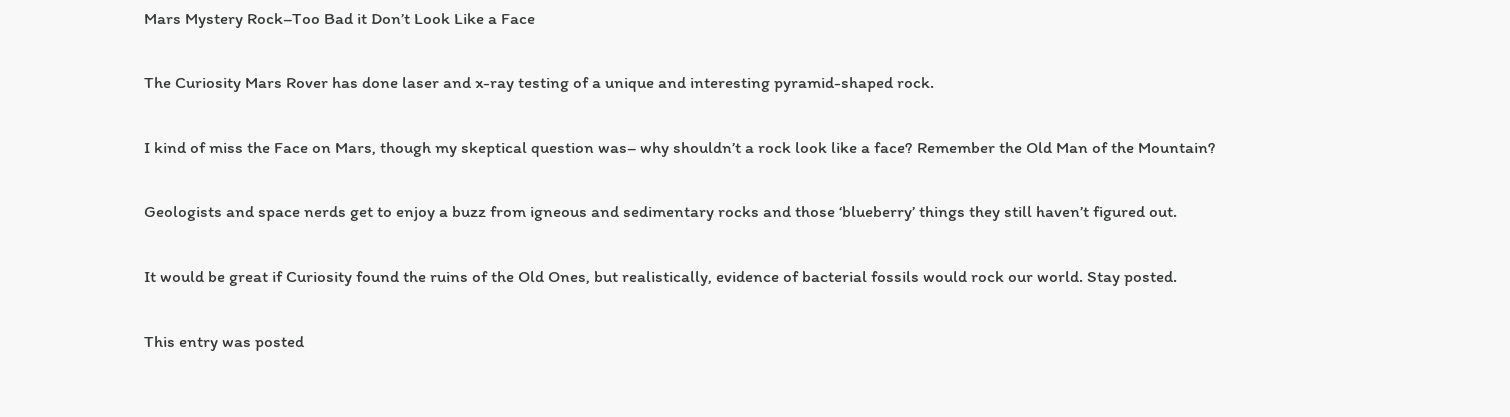Mars Mystery Rock–Too Bad it Don’t Look Like a Face

The Curiosity Mars Rover has done laser and x-ray testing of a unique and interesting pyramid-shaped rock.

I kind of miss the Face on Mars, though my skeptical question was– why shouldn’t a rock look like a face? Remember the Old Man of the Mountain?

Geologists and space nerds get to enjoy a buzz from igneous and sedimentary rocks and those ‘blueberry’ things they still haven’t figured out.

It would be great if Curiosity found the ruins of the Old Ones, but realistically, evidence of bacterial fossils would rock our world. Stay posted.

This entry was posted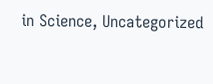in Science, Uncategorized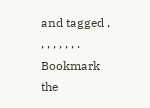and tagged , , , , , , , . Bookmark the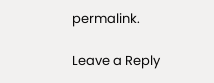permalink.

Leave a Reply